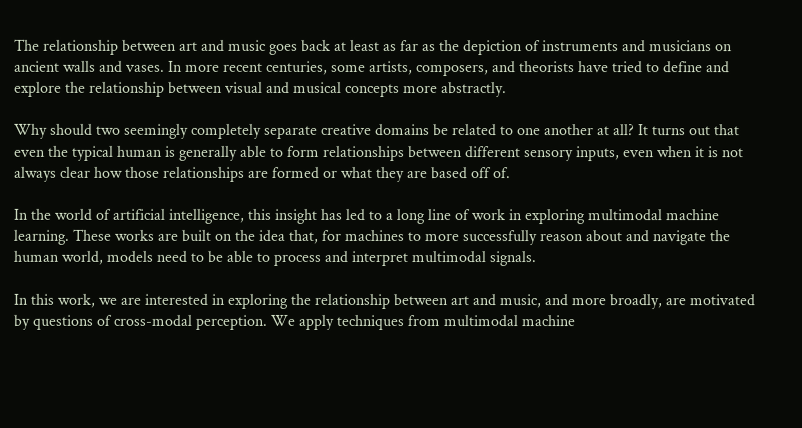The relationship between art and music goes back at least as far as the depiction of instruments and musicians on ancient walls and vases. In more recent centuries, some artists, composers, and theorists have tried to define and explore the relationship between visual and musical concepts more abstractly.

Why should two seemingly completely separate creative domains be related to one another at all? It turns out that even the typical human is generally able to form relationships between different sensory inputs, even when it is not always clear how those relationships are formed or what they are based off of.

In the world of artificial intelligence, this insight has led to a long line of work in exploring multimodal machine learning. These works are built on the idea that, for machines to more successfully reason about and navigate the human world, models need to be able to process and interpret multimodal signals.

In this work, we are interested in exploring the relationship between art and music, and more broadly, are motivated by questions of cross-modal perception. We apply techniques from multimodal machine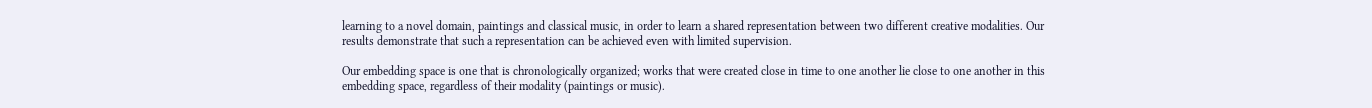learning to a novel domain, paintings and classical music, in order to learn a shared representation between two different creative modalities. Our results demonstrate that such a representation can be achieved even with limited supervision.

Our embedding space is one that is chronologically organized; works that were created close in time to one another lie close to one another in this embedding space, regardless of their modality (paintings or music).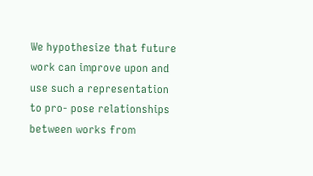We hypothesize that future work can improve upon and use such a representation to pro- pose relationships between works from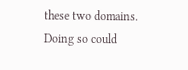these two domains. Doing so could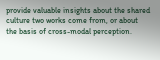provide valuable insights about the shared culture two works come from, or about the basis of cross-modal perception.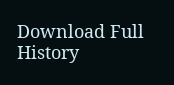Download Full History